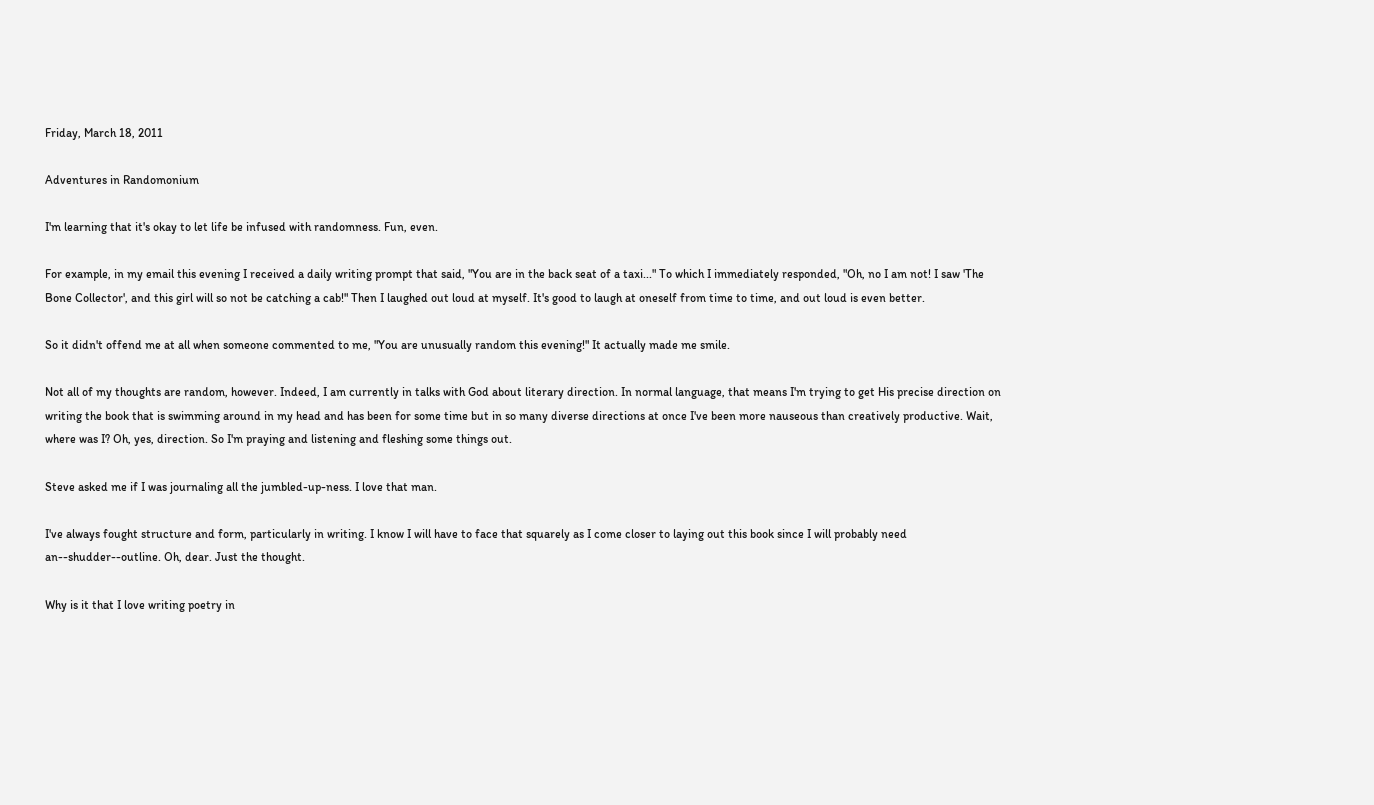Friday, March 18, 2011

Adventures in Randomonium

I'm learning that it's okay to let life be infused with randomness. Fun, even.

For example, in my email this evening I received a daily writing prompt that said, "You are in the back seat of a taxi..." To which I immediately responded, "Oh, no I am not! I saw 'The Bone Collector', and this girl will so not be catching a cab!" Then I laughed out loud at myself. It's good to laugh at oneself from time to time, and out loud is even better.

So it didn't offend me at all when someone commented to me, "You are unusually random this evening!" It actually made me smile.

Not all of my thoughts are random, however. Indeed, I am currently in talks with God about literary direction. In normal language, that means I'm trying to get His precise direction on writing the book that is swimming around in my head and has been for some time but in so many diverse directions at once I've been more nauseous than creatively productive. Wait, where was I? Oh, yes, direction. So I'm praying and listening and fleshing some things out.

Steve asked me if I was journaling all the jumbled-up-ness. I love that man.

I've always fought structure and form, particularly in writing. I know I will have to face that squarely as I come closer to laying out this book since I will probably need an--shudder--outline. Oh, dear. Just the thought.

Why is it that I love writing poetry in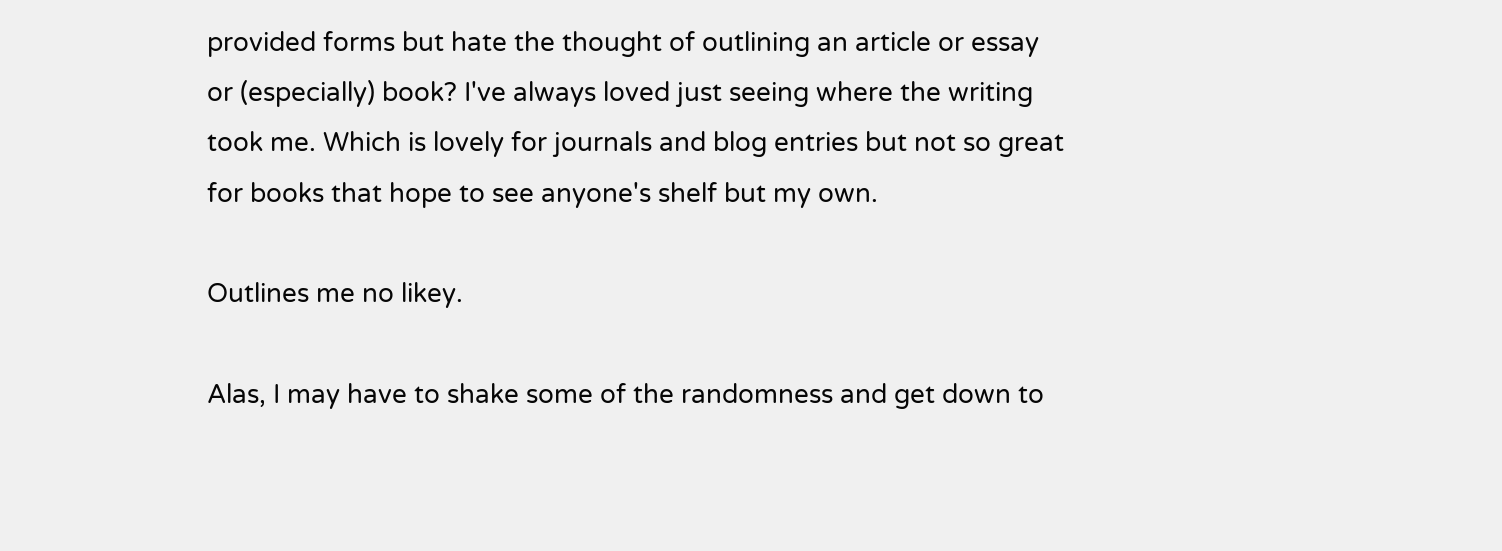provided forms but hate the thought of outlining an article or essay or (especially) book? I've always loved just seeing where the writing took me. Which is lovely for journals and blog entries but not so great for books that hope to see anyone's shelf but my own.

Outlines me no likey.

Alas, I may have to shake some of the randomness and get down to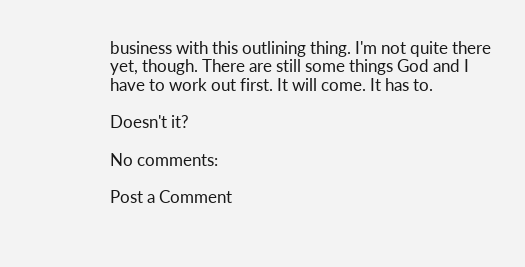business with this outlining thing. I'm not quite there yet, though. There are still some things God and I have to work out first. It will come. It has to.

Doesn't it?

No comments:

Post a Comment